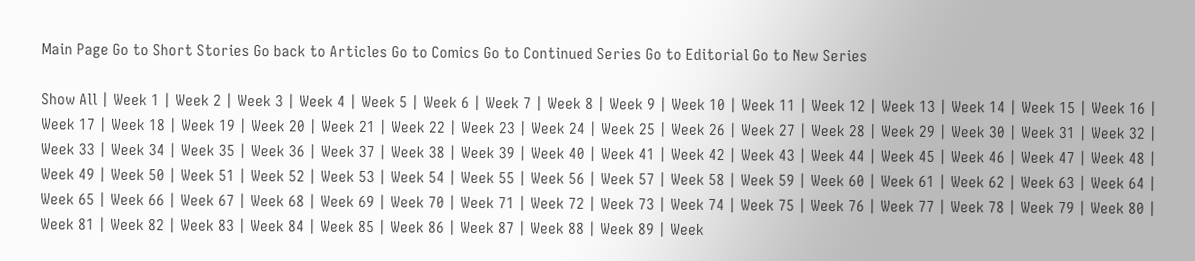Main Page Go to Short Stories Go back to Articles Go to Comics Go to Continued Series Go to Editorial Go to New Series

Show All | Week 1 | Week 2 | Week 3 | Week 4 | Week 5 | Week 6 | Week 7 | Week 8 | Week 9 | Week 10 | Week 11 | Week 12 | Week 13 | Week 14 | Week 15 | Week 16 | Week 17 | Week 18 | Week 19 | Week 20 | Week 21 | Week 22 | Week 23 | Week 24 | Week 25 | Week 26 | Week 27 | Week 28 | Week 29 | Week 30 | Week 31 | Week 32 | Week 33 | Week 34 | Week 35 | Week 36 | Week 37 | Week 38 | Week 39 | Week 40 | Week 41 | Week 42 | Week 43 | Week 44 | Week 45 | Week 46 | Week 47 | Week 48 | Week 49 | Week 50 | Week 51 | Week 52 | Week 53 | Week 54 | Week 55 | Week 56 | Week 57 | Week 58 | Week 59 | Week 60 | Week 61 | Week 62 | Week 63 | Week 64 | Week 65 | Week 66 | Week 67 | Week 68 | Week 69 | Week 70 | Week 71 | Week 72 | Week 73 | Week 74 | Week 75 | Week 76 | Week 77 | Week 78 | Week 79 | Week 80 | Week 81 | Week 82 | Week 83 | Week 84 | Week 85 | Week 86 | Week 87 | Week 88 | Week 89 | Week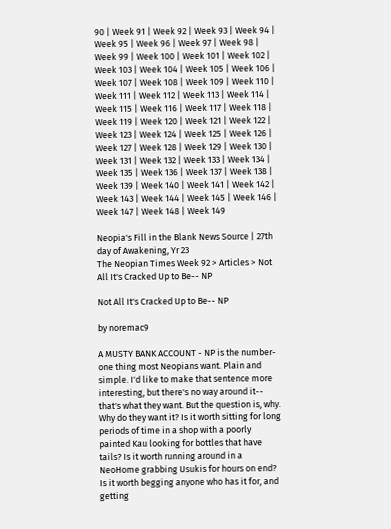90 | Week 91 | Week 92 | Week 93 | Week 94 | Week 95 | Week 96 | Week 97 | Week 98 | Week 99 | Week 100 | Week 101 | Week 102 | Week 103 | Week 104 | Week 105 | Week 106 | Week 107 | Week 108 | Week 109 | Week 110 | Week 111 | Week 112 | Week 113 | Week 114 | Week 115 | Week 116 | Week 117 | Week 118 | Week 119 | Week 120 | Week 121 | Week 122 | Week 123 | Week 124 | Week 125 | Week 126 | Week 127 | Week 128 | Week 129 | Week 130 | Week 131 | Week 132 | Week 133 | Week 134 | Week 135 | Week 136 | Week 137 | Week 138 | Week 139 | Week 140 | Week 141 | Week 142 | Week 143 | Week 144 | Week 145 | Week 146 | Week 147 | Week 148 | Week 149

Neopia's Fill in the Blank News Source | 27th day of Awakening, Yr 23
The Neopian Times Week 92 > Articles > Not All It's Cracked Up to Be-- NP

Not All It's Cracked Up to Be-- NP

by noremac9

A MUSTY BANK ACCOUNT - NP is the number-one thing most Neopians want. Plain and simple. I'd like to make that sentence more interesting, but there's no way around it-- that's what they want. But the question is, why. Why do they want it? Is it worth sitting for long periods of time in a shop with a poorly painted Kau looking for bottles that have tails? Is it worth running around in a NeoHome grabbing Usukis for hours on end? Is it worth begging anyone who has it for, and getting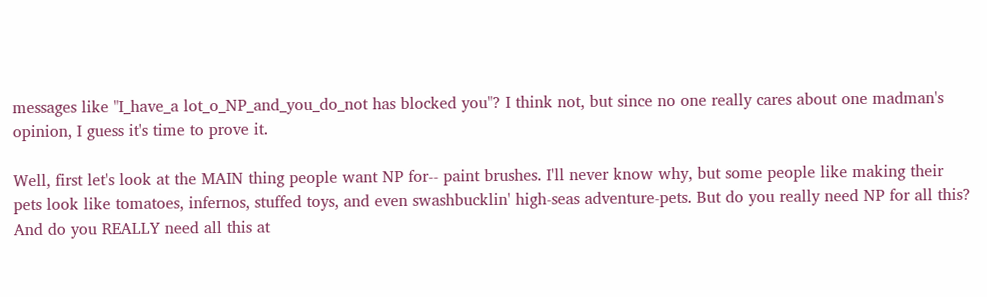messages like "I_have_a lot_o_NP_and_you_do_not has blocked you"? I think not, but since no one really cares about one madman's opinion, I guess it's time to prove it.

Well, first let's look at the MAIN thing people want NP for-- paint brushes. I'll never know why, but some people like making their pets look like tomatoes, infernos, stuffed toys, and even swashbucklin' high-seas adventure-pets. But do you really need NP for all this? And do you REALLY need all this at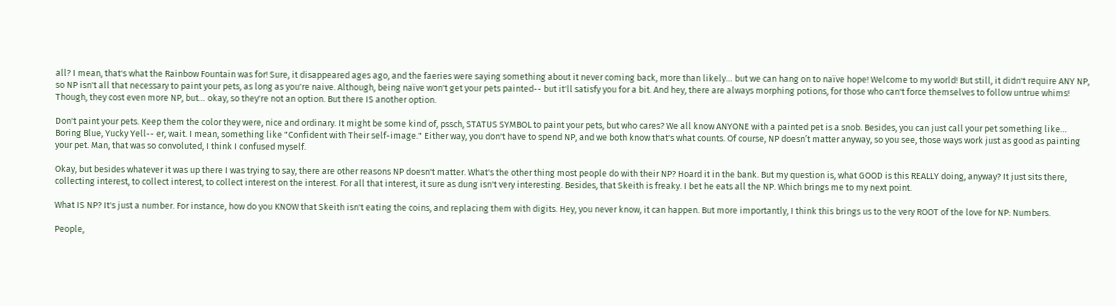all? I mean, that's what the Rainbow Fountain was for! Sure, it disappeared ages ago, and the faeries were saying something about it never coming back, more than likely… but we can hang on to naïve hope! Welcome to my world! But still, it didn't require ANY NP, so NP isn't all that necessary to paint your pets, as long as you're naive. Although, being naïve won't get your pets painted-- but it'll satisfy you for a bit. And hey, there are always morphing potions, for those who can't force themselves to follow untrue whims! Though, they cost even more NP, but… okay, so they're not an option. But there IS another option.

Don't paint your pets. Keep them the color they were, nice and ordinary. It might be some kind of, pssch, STATUS SYMBOL to paint your pets, but who cares? We all know ANYONE with a painted pet is a snob. Besides, you can just call your pet something like… Boring Blue, Yucky Yell-- er, wait. I mean, something like "Confident with Their self-image." Either way, you don't have to spend NP, and we both know that's what counts. Of course, NP doesn’t matter anyway, so you see, those ways work just as good as painting your pet. Man, that was so convoluted, I think I confused myself.

Okay, but besides whatever it was up there I was trying to say, there are other reasons NP doesn't matter. What's the other thing most people do with their NP? Hoard it in the bank. But my question is, what GOOD is this REALLY doing, anyway? It just sits there, collecting interest, to collect interest, to collect interest on the interest. For all that interest, it sure as dung isn't very interesting. Besides, that Skeith is freaky. I bet he eats all the NP. Which brings me to my next point.

What IS NP? It's just a number. For instance, how do you KNOW that Skeith isn't eating the coins, and replacing them with digits. Hey, you never know, it can happen. But more importantly, I think this brings us to the very ROOT of the love for NP: Numbers.

People,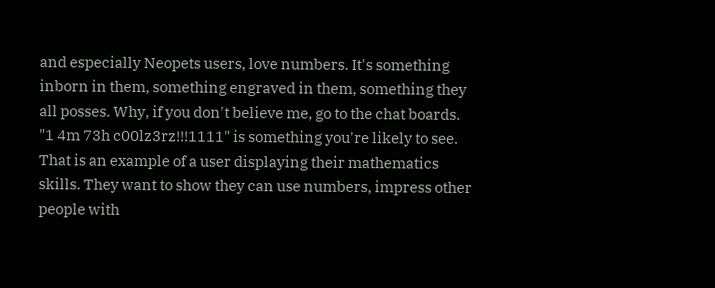and especially Neopets users, love numbers. It's something inborn in them, something engraved in them, something they all posses. Why, if you don't believe me, go to the chat boards. "1 4m 73h c00lz3rz!!!1111" is something you're likely to see. That is an example of a user displaying their mathematics skills. They want to show they can use numbers, impress other people with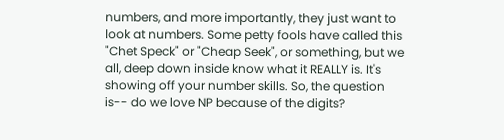numbers, and more importantly, they just want to look at numbers. Some petty fools have called this "Chet Speck" or "Cheap Seek", or something, but we all, deep down inside know what it REALLY is. It's showing off your number skills. So, the question is-- do we love NP because of the digits?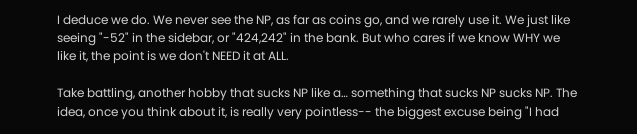I deduce we do. We never see the NP, as far as coins go, and we rarely use it. We just like seeing "-52" in the sidebar, or "424,242" in the bank. But who cares if we know WHY we like it, the point is we don't NEED it at ALL.

Take battling, another hobby that sucks NP like a… something that sucks NP sucks NP. The idea, once you think about it, is really very pointless-- the biggest excuse being "I had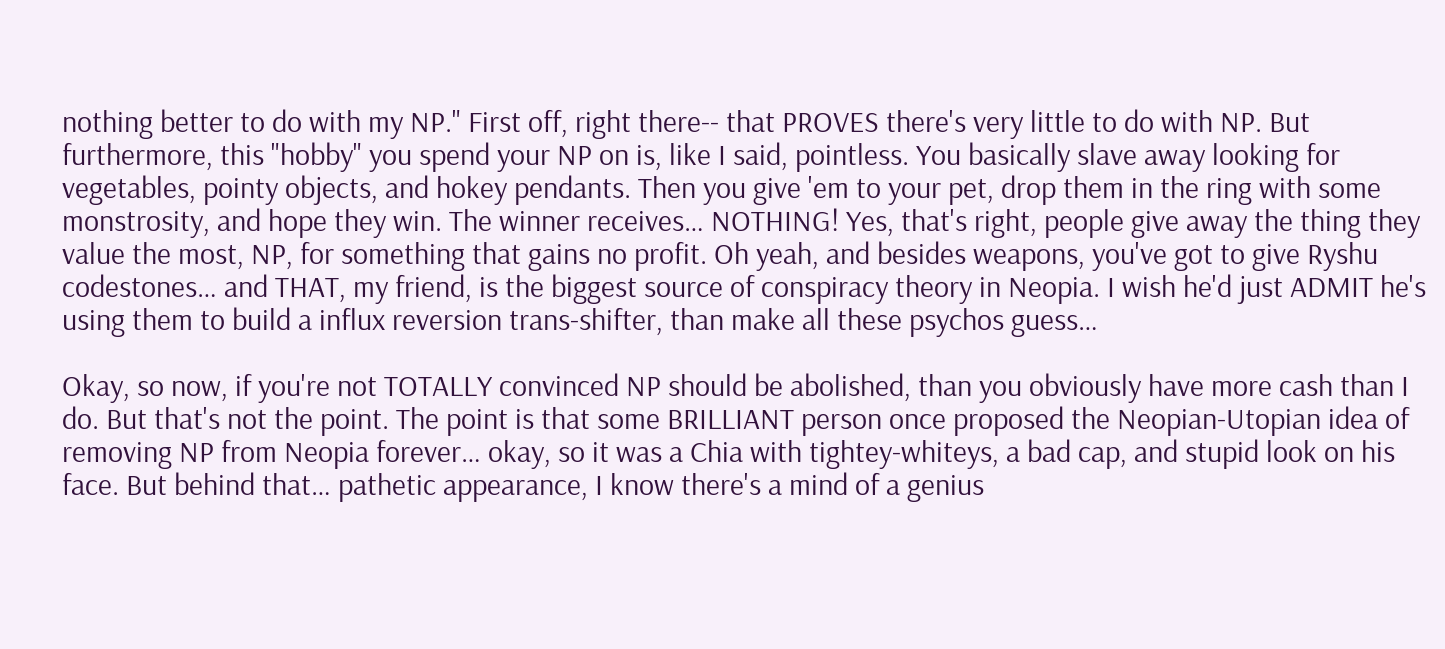nothing better to do with my NP." First off, right there-- that PROVES there's very little to do with NP. But furthermore, this "hobby" you spend your NP on is, like I said, pointless. You basically slave away looking for vegetables, pointy objects, and hokey pendants. Then you give 'em to your pet, drop them in the ring with some monstrosity, and hope they win. The winner receives… NOTHING! Yes, that's right, people give away the thing they value the most, NP, for something that gains no profit. Oh yeah, and besides weapons, you've got to give Ryshu codestones… and THAT, my friend, is the biggest source of conspiracy theory in Neopia. I wish he'd just ADMIT he's using them to build a influx reversion trans-shifter, than make all these psychos guess…

Okay, so now, if you're not TOTALLY convinced NP should be abolished, than you obviously have more cash than I do. But that's not the point. The point is that some BRILLIANT person once proposed the Neopian-Utopian idea of removing NP from Neopia forever… okay, so it was a Chia with tightey-whiteys, a bad cap, and stupid look on his face. But behind that… pathetic appearance, I know there's a mind of a genius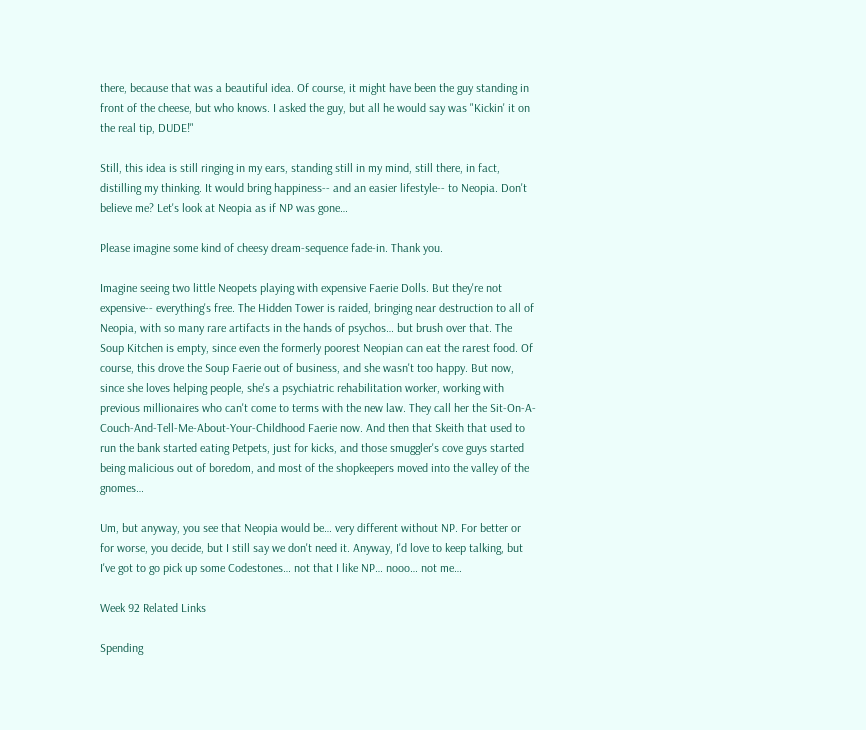there, because that was a beautiful idea. Of course, it might have been the guy standing in front of the cheese, but who knows. I asked the guy, but all he would say was "Kickin' it on the real tip, DUDE!"

Still, this idea is still ringing in my ears, standing still in my mind, still there, in fact, distilling my thinking. It would bring happiness-- and an easier lifestyle-- to Neopia. Don't believe me? Let's look at Neopia as if NP was gone…

Please imagine some kind of cheesy dream-sequence fade-in. Thank you.

Imagine seeing two little Neopets playing with expensive Faerie Dolls. But they're not expensive-- everything's free. The Hidden Tower is raided, bringing near destruction to all of Neopia, with so many rare artifacts in the hands of psychos… but brush over that. The Soup Kitchen is empty, since even the formerly poorest Neopian can eat the rarest food. Of course, this drove the Soup Faerie out of business, and she wasn't too happy. But now, since she loves helping people, she's a psychiatric rehabilitation worker, working with previous millionaires who can't come to terms with the new law. They call her the Sit-On-A-Couch-And-Tell-Me-About-Your-Childhood Faerie now. And then that Skeith that used to run the bank started eating Petpets, just for kicks, and those smuggler's cove guys started being malicious out of boredom, and most of the shopkeepers moved into the valley of the gnomes…

Um, but anyway, you see that Neopia would be… very different without NP. For better or for worse, you decide, but I still say we don't need it. Anyway, I'd love to keep talking, but I've got to go pick up some Codestones… not that I like NP… nooo… not me…

Week 92 Related Links

Spending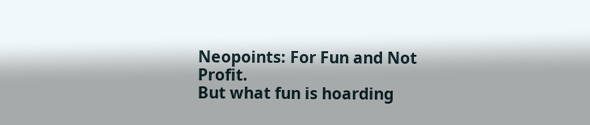Neopoints: For Fun and Not Profit.
But what fun is hoarding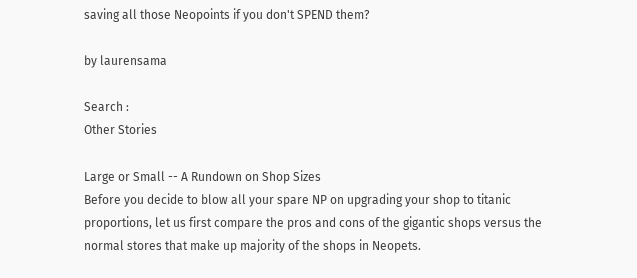saving all those Neopoints if you don't SPEND them?

by laurensama

Search :
Other Stories

Large or Small -- A Rundown on Shop Sizes
Before you decide to blow all your spare NP on upgrading your shop to titanic proportions, let us first compare the pros and cons of the gigantic shops versus the normal stores that make up majority of the shops in Neopets.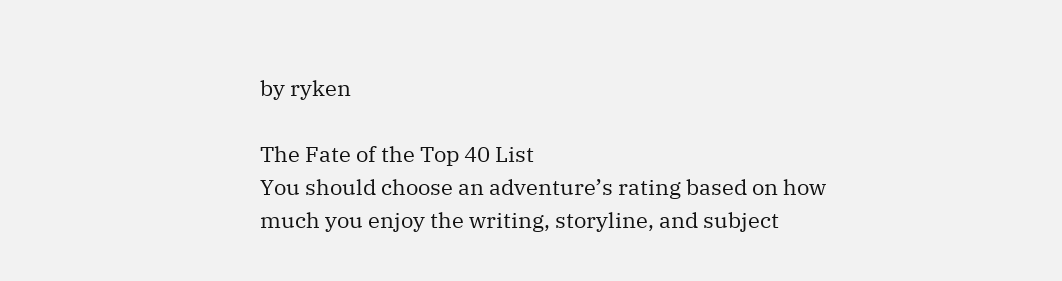by ryken

The Fate of the Top 40 List
You should choose an adventure’s rating based on how much you enjoy the writing, storyline, and subject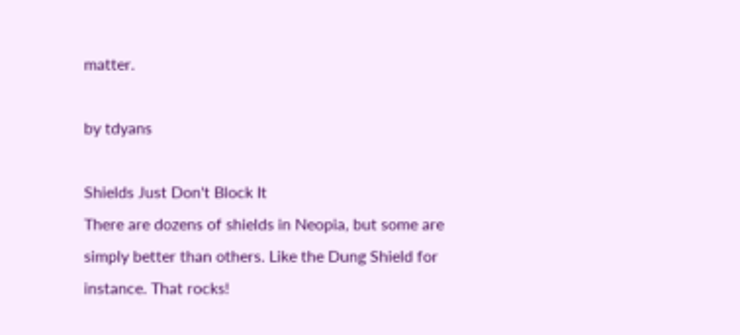matter.

by tdyans

Shields Just Don't Block It
There are dozens of shields in Neopia, but some are simply better than others. Like the Dung Shield for instance. That rocks!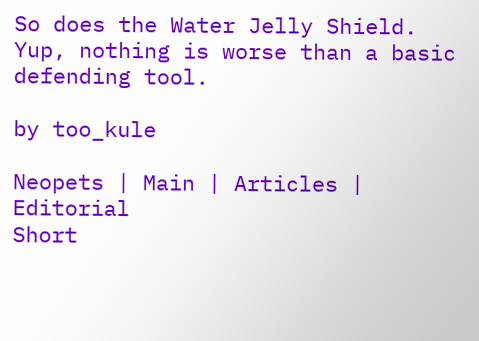So does the Water Jelly Shield. Yup, nothing is worse than a basic defending tool.

by too_kule

Neopets | Main | Articles | Editorial
Short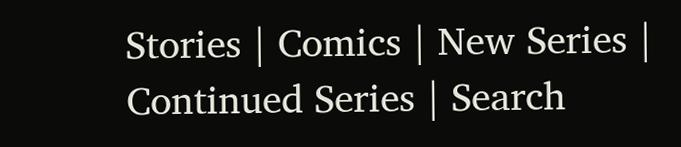Stories | Comics | New Series | Continued Series | Search